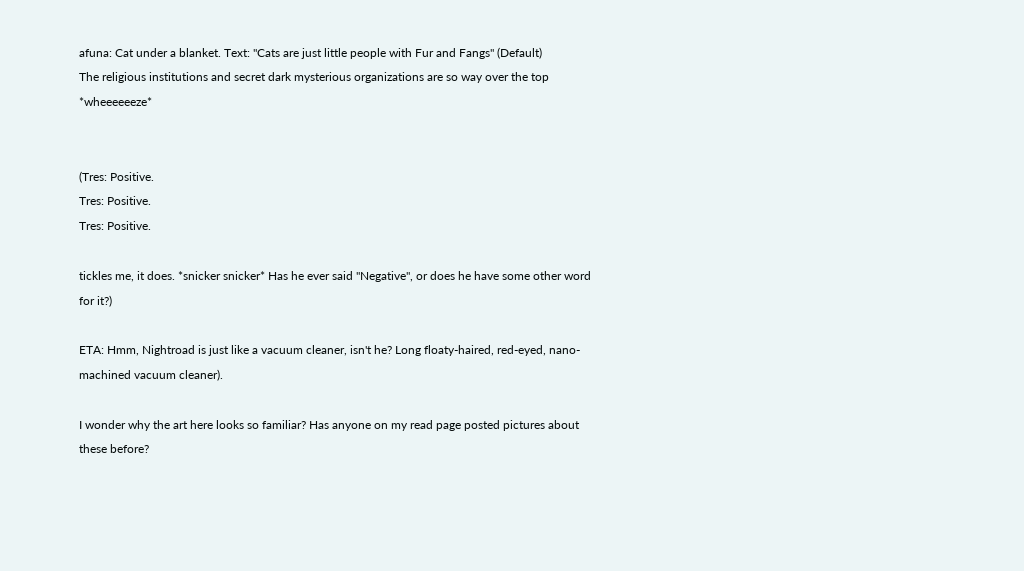afuna: Cat under a blanket. Text: "Cats are just little people with Fur and Fangs" (Default)
The religious institutions and secret dark mysterious organizations are so way over the top *wheeeeeeze*


(Tres: Positive.
Tres: Positive.
Tres: Positive.

tickles me, it does. *snicker snicker* Has he ever said "Negative", or does he have some other word for it?)

ETA: Hmm, Nightroad is just like a vacuum cleaner, isn't he? Long floaty-haired, red-eyed, nano-machined vacuum cleaner).

I wonder why the art here looks so familiar? Has anyone on my read page posted pictures about these before?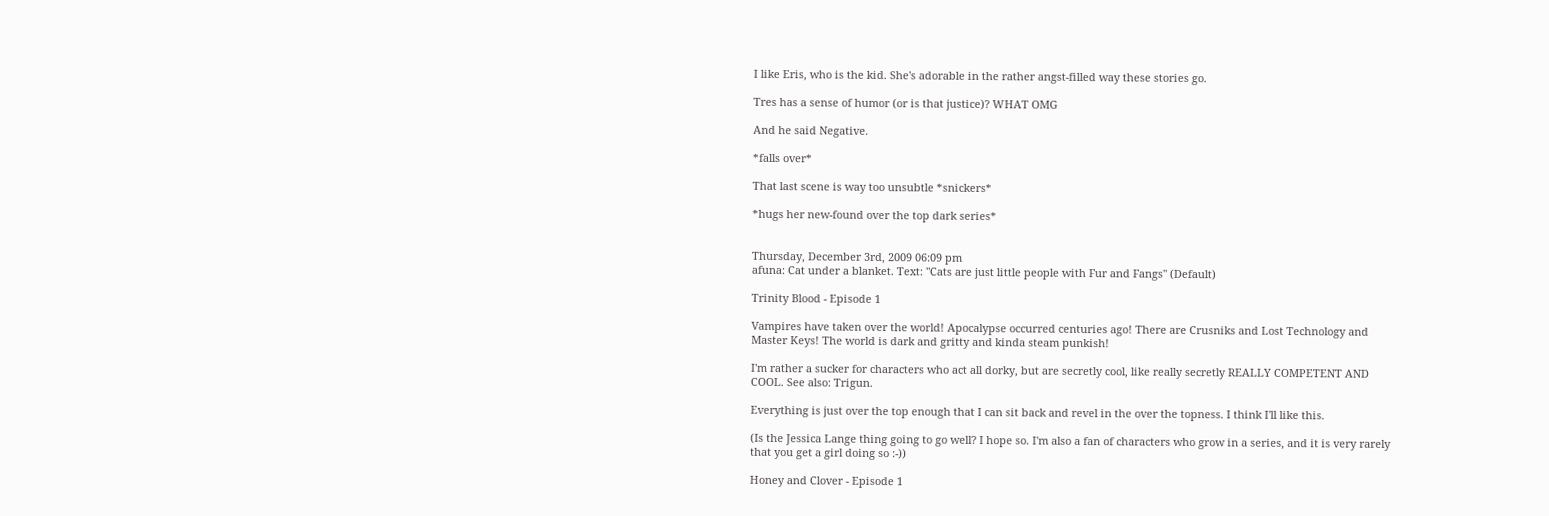I like Eris, who is the kid. She's adorable in the rather angst-filled way these stories go.

Tres has a sense of humor (or is that justice)? WHAT OMG

And he said Negative.

*falls over*

That last scene is way too unsubtle *snickers*

*hugs her new-found over the top dark series*


Thursday, December 3rd, 2009 06:09 pm
afuna: Cat under a blanket. Text: "Cats are just little people with Fur and Fangs" (Default)

Trinity Blood - Episode 1

Vampires have taken over the world! Apocalypse occurred centuries ago! There are Crusniks and Lost Technology and Master Keys! The world is dark and gritty and kinda steam punkish!

I'm rather a sucker for characters who act all dorky, but are secretly cool, like really secretly REALLY COMPETENT AND COOL. See also: Trigun.

Everything is just over the top enough that I can sit back and revel in the over the topness. I think I'll like this.

(Is the Jessica Lange thing going to go well? I hope so. I'm also a fan of characters who grow in a series, and it is very rarely that you get a girl doing so :-))

Honey and Clover - Episode 1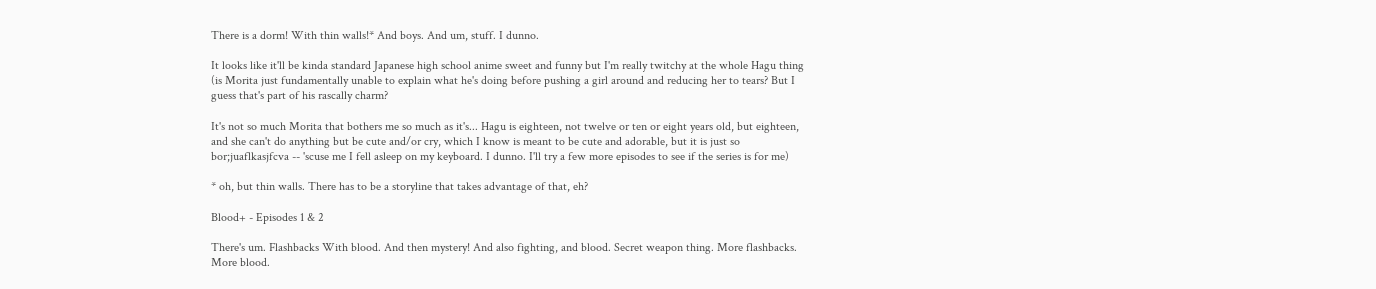There is a dorm! With thin walls!* And boys. And um, stuff. I dunno.

It looks like it'll be kinda standard Japanese high school anime sweet and funny but I'm really twitchy at the whole Hagu thing (is Morita just fundamentally unable to explain what he's doing before pushing a girl around and reducing her to tears? But I guess that's part of his rascally charm?

It's not so much Morita that bothers me so much as it's... Hagu is eighteen, not twelve or ten or eight years old, but eighteen, and she can't do anything but be cute and/or cry, which I know is meant to be cute and adorable, but it is just so bor;juaflkasjfcva -- 'scuse me I fell asleep on my keyboard. I dunno. I'll try a few more episodes to see if the series is for me)

* oh, but thin walls. There has to be a storyline that takes advantage of that, eh?

Blood+ - Episodes 1 & 2

There's um. Flashbacks With blood. And then mystery! And also fighting, and blood. Secret weapon thing. More flashbacks. More blood.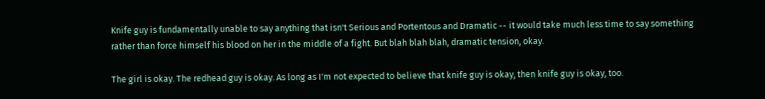Knife guy is fundamentally unable to say anything that isn't Serious and Portentous and Dramatic -- it would take much less time to say something rather than force himself his blood on her in the middle of a fight. But blah blah blah, dramatic tension, okay.

The girl is okay. The redhead guy is okay. As long as I'm not expected to believe that knife guy is okay, then knife guy is okay, too.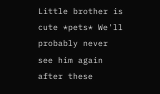Little brother is cute *pets* We'll probably never see him again after these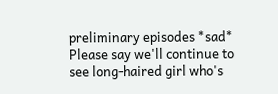preliminary episodes *sad* Please say we'll continue to see long-haired girl who's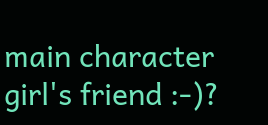main character girl's friend :-)?